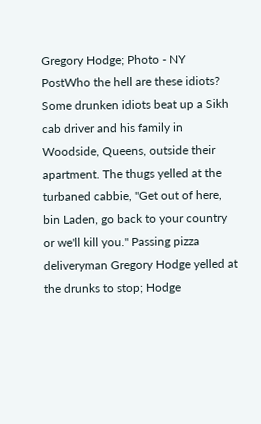Gregory Hodge; Photo - NY PostWho the hell are these idiots? Some drunken idiots beat up a Sikh cab driver and his family in Woodside, Queens, outside their apartment. The thugs yelled at the turbaned cabbie, "Get out of here, bin Laden, go back to your country or we'll kill you." Passing pizza deliveryman Gregory Hodge yelled at the drunks to stop; Hodge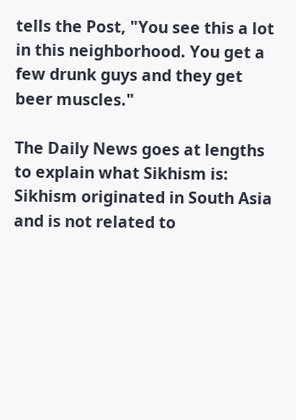tells the Post, "You see this a lot in this neighborhood. You get a few drunk guys and they get beer muscles."

The Daily News goes at lengths to explain what Sikhism is: Sikhism originated in South Asia and is not related to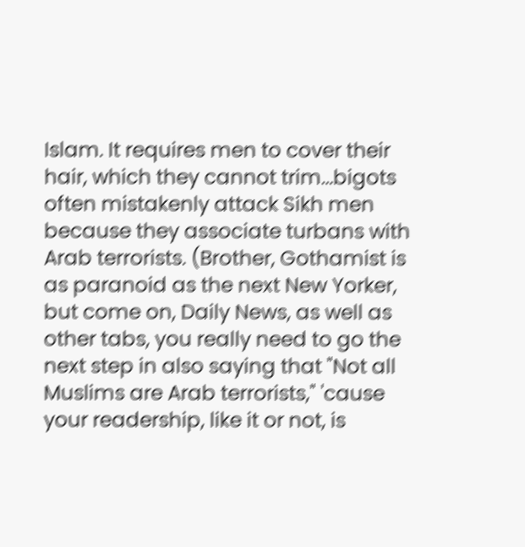Islam. It requires men to cover their hair, which they cannot trim...bigots often mistakenly attack Sikh men because they associate turbans with Arab terrorists. (Brother, Gothamist is as paranoid as the next New Yorker, but come on, Daily News, as well as other tabs, you really need to go the next step in also saying that "Not all Muslims are Arab terrorists," 'cause your readership, like it or not, is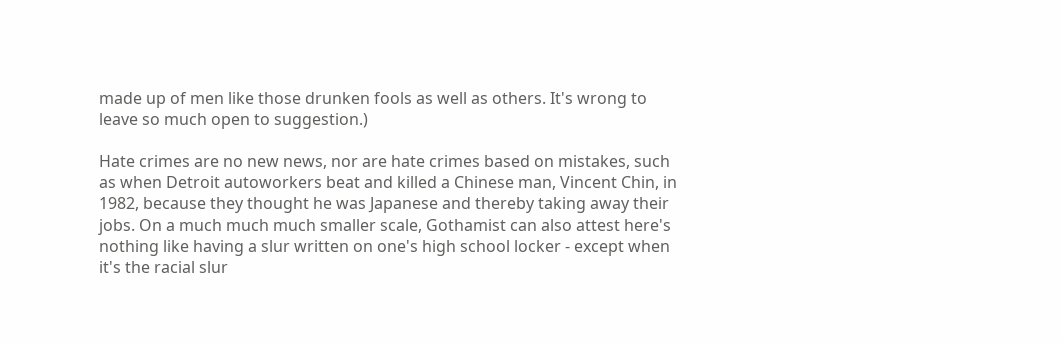made up of men like those drunken fools as well as others. It's wrong to leave so much open to suggestion.)

Hate crimes are no new news, nor are hate crimes based on mistakes, such as when Detroit autoworkers beat and killed a Chinese man, Vincent Chin, in 1982, because they thought he was Japanese and thereby taking away their jobs. On a much much much smaller scale, Gothamist can also attest here's nothing like having a slur written on one's high school locker - except when it's the racial slur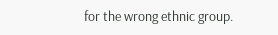for the wrong ethnic group.